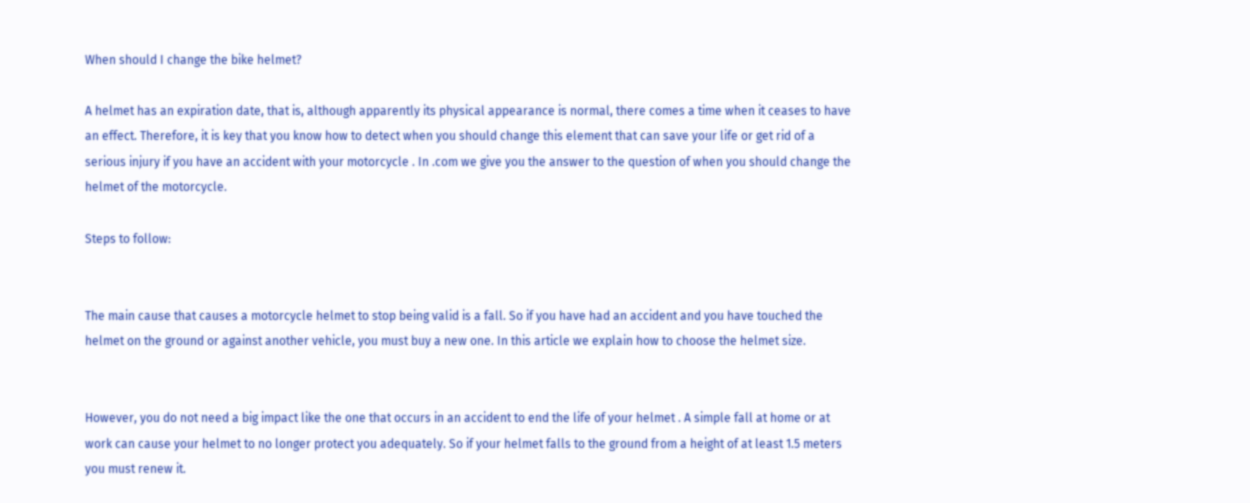When should I change the bike helmet?

A helmet has an expiration date, that is, although apparently its physical appearance is normal, there comes a time when it ceases to have an effect. Therefore, it is key that you know how to detect when you should change this element that can save your life or get rid of a serious injury if you have an accident with your motorcycle . In .com we give you the answer to the question of when you should change the helmet of the motorcycle.

Steps to follow:


The main cause that causes a motorcycle helmet to stop being valid is a fall. So if you have had an accident and you have touched the helmet on the ground or against another vehicle, you must buy a new one. In this article we explain how to choose the helmet size.


However, you do not need a big impact like the one that occurs in an accident to end the life of your helmet . A simple fall at home or at work can cause your helmet to no longer protect you adequately. So if your helmet falls to the ground from a height of at least 1.5 meters you must renew it.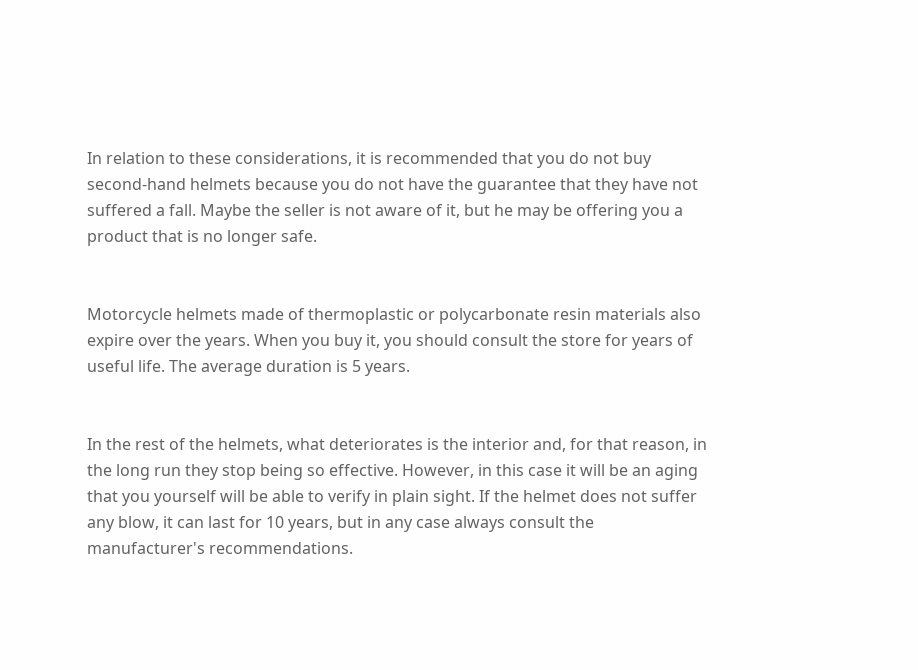In relation to these considerations, it is recommended that you do not buy second-hand helmets because you do not have the guarantee that they have not suffered a fall. Maybe the seller is not aware of it, but he may be offering you a product that is no longer safe.


Motorcycle helmets made of thermoplastic or polycarbonate resin materials also expire over the years. When you buy it, you should consult the store for years of useful life. The average duration is 5 years.


In the rest of the helmets, what deteriorates is the interior and, for that reason, in the long run they stop being so effective. However, in this case it will be an aging that you yourself will be able to verify in plain sight. If the helmet does not suffer any blow, it can last for 10 years, but in any case always consult the manufacturer's recommendations.